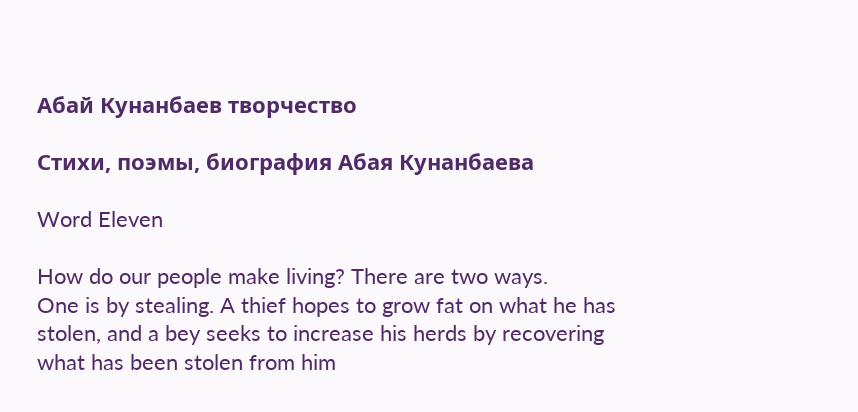Абай Кунанбаев творчество

Стихи, поэмы, биография Абая Кунанбаева

Word Eleven

How do our people make living? There are two ways.
One is by stealing. A thief hopes to grow fat on what he has
stolen, and a bey seeks to increase his herds by recovering
what has been stolen from him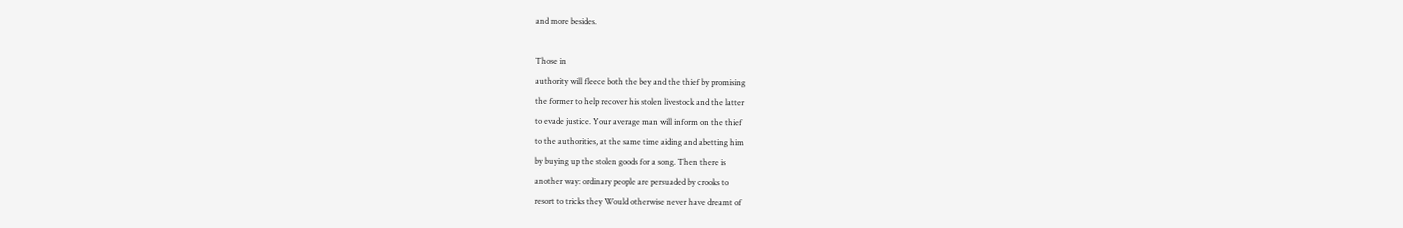and more besides.

Those in
authority will fleece both the bey and the thief by promising
the former to help recover his stolen livestock and the latter
to evade justice. Your average man will inform on the thief
to the authorities, at the same time aiding and abetting him
by buying up the stolen goods for a song. Then there is
another way: ordinary people are persuaded by crooks to
resort to tricks they Would otherwise never have dreamt of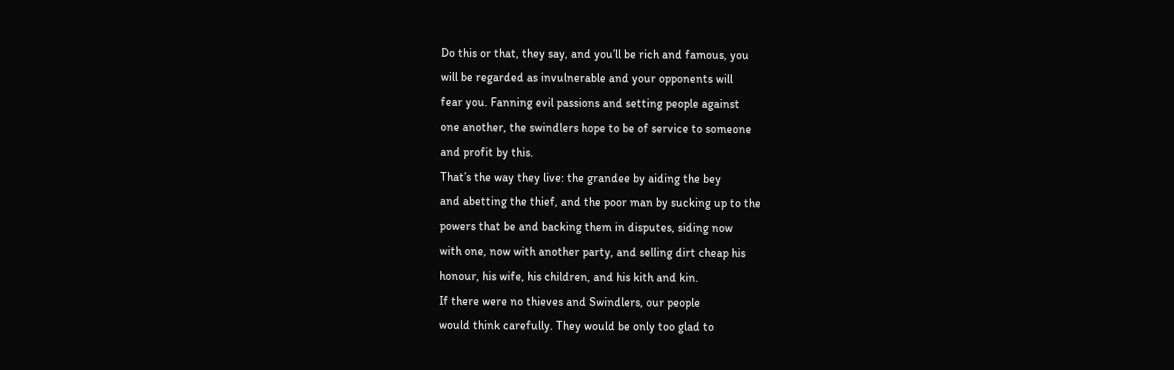Do this or that, they say, and you’ll be rich and famous, you
will be regarded as invulnerable and your opponents will
fear you. Fanning evil passions and setting people against
one another, the swindlers hope to be of service to someone
and profit by this.
That’s the way they live: the grandee by aiding the bey
and abetting the thief, and the poor man by sucking up to the
powers that be and backing them in disputes, siding now
with one, now with another party, and selling dirt cheap his
honour, his wife, his children, and his kith and kin.
If there were no thieves and Swindlers, our people
would think carefully. They would be only too glad to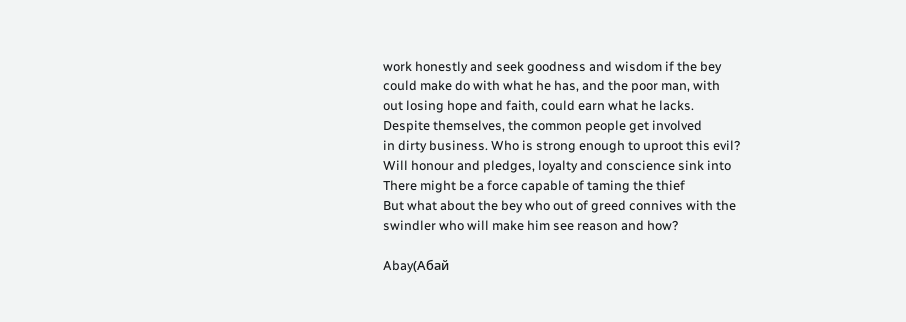work honestly and seek goodness and wisdom if the bey
could make do with what he has, and the poor man, with
out losing hope and faith, could earn what he lacks.
Despite themselves, the common people get involved
in dirty business. Who is strong enough to uproot this evil?
Will honour and pledges, loyalty and conscience sink into
There might be a force capable of taming the thief
But what about the bey who out of greed connives with the
swindler who will make him see reason and how?

Abay(Абай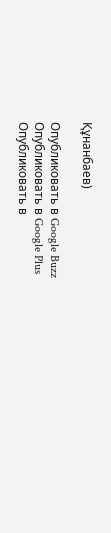Құнанбаев)

Опубликовать в Google Buzz
Опубликовать в Google Plus
Опубликовать в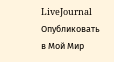LiveJournal
Опубликовать в Мой Мир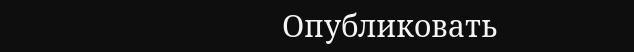Опубликовать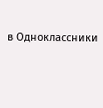в Одноклассники